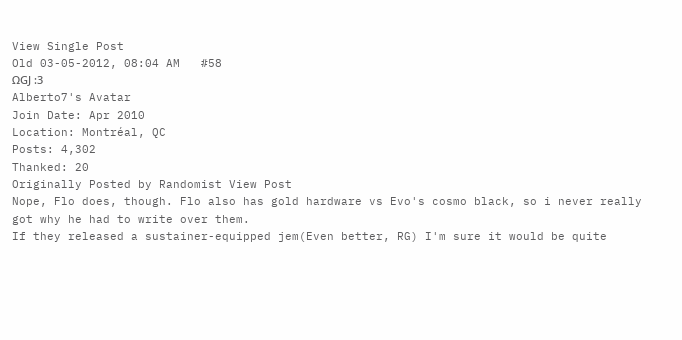View Single Post
Old 03-05-2012, 08:04 AM   #58
ΩGJ :3
Alberto7's Avatar
Join Date: Apr 2010
Location: Montréal, QC
Posts: 4,302
Thanked: 20
Originally Posted by Randomist View Post
Nope, Flo does, though. Flo also has gold hardware vs Evo's cosmo black, so i never really got why he had to write over them.
If they released a sustainer-equipped jem(Even better, RG) I'm sure it would be quite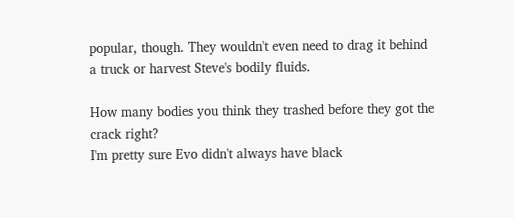popular, though. They wouldn't even need to drag it behind a truck or harvest Steve's bodily fluids.

How many bodies you think they trashed before they got the crack right?
I'm pretty sure Evo didn't always have black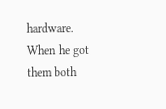hardware. When he got them both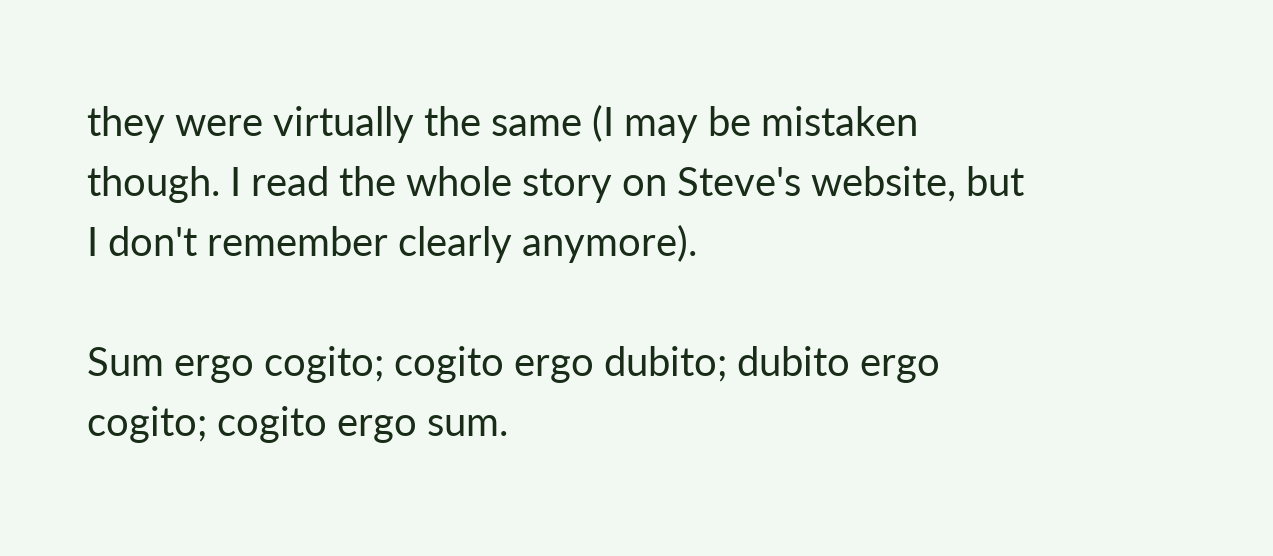they were virtually the same (I may be mistaken though. I read the whole story on Steve's website, but I don't remember clearly anymore).

Sum ergo cogito; cogito ergo dubito; dubito ergo cogito; cogito ergo sum.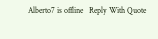Alberto7 is offline   Reply With Quote